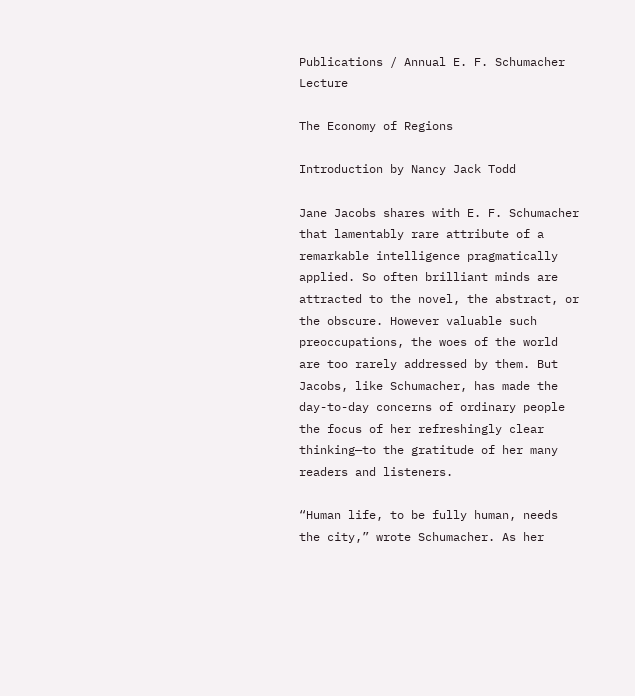Publications / Annual E. F. Schumacher Lecture

The Economy of Regions

Introduction by Nancy Jack Todd

Jane Jacobs shares with E. F. Schumacher that lamentably rare attribute of a remarkable intelligence pragmatically applied. So often brilliant minds are attracted to the novel, the abstract, or the obscure. However valuable such preoccupations, the woes of the world are too rarely addressed by them. But Jacobs, like Schumacher, has made the day-to-day concerns of ordinary people the focus of her refreshingly clear thinking—to the gratitude of her many readers and listeners.

“Human life, to be fully human, needs the city,” wrote Schumacher. As her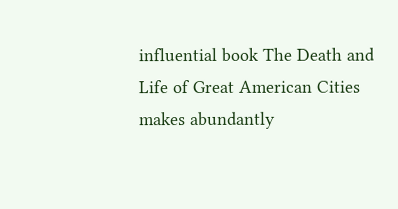influential book The Death and Life of Great American Cities makes abundantly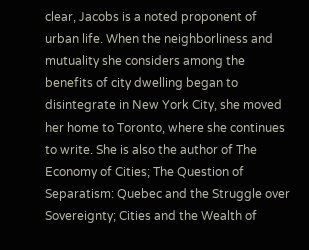clear, Jacobs is a noted proponent of urban life. When the neighborliness and mutuality she considers among the benefits of city dwelling began to disintegrate in New York City, she moved her home to Toronto, where she continues to write. She is also the author of The Economy of Cities; The Question of Separatism: Quebec and the Struggle over Sovereignty; Cities and the Wealth of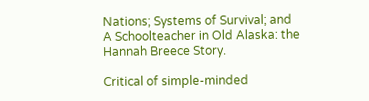Nations; Systems of Survival; and A Schoolteacher in Old Alaska: the Hannah Breece Story.

Critical of simple-minded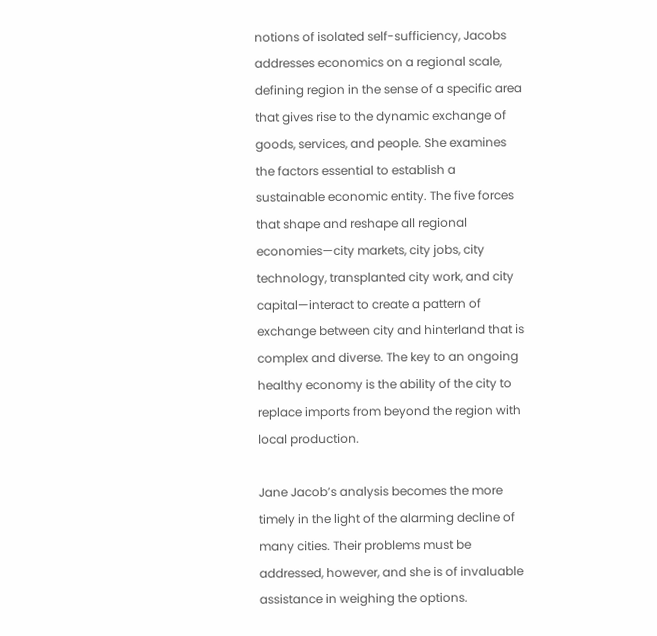notions of isolated self-sufficiency, Jacobs addresses economics on a regional scale, defining region in the sense of a specific area that gives rise to the dynamic exchange of goods, services, and people. She examines the factors essential to establish a sustainable economic entity. The five forces that shape and reshape all regional economies—city markets, city jobs, city technology, transplanted city work, and city capital—interact to create a pattern of exchange between city and hinterland that is complex and diverse. The key to an ongoing healthy economy is the ability of the city to replace imports from beyond the region with local production.

Jane Jacob’s analysis becomes the more timely in the light of the alarming decline of many cities. Their problems must be addressed, however, and she is of invaluable assistance in weighing the options.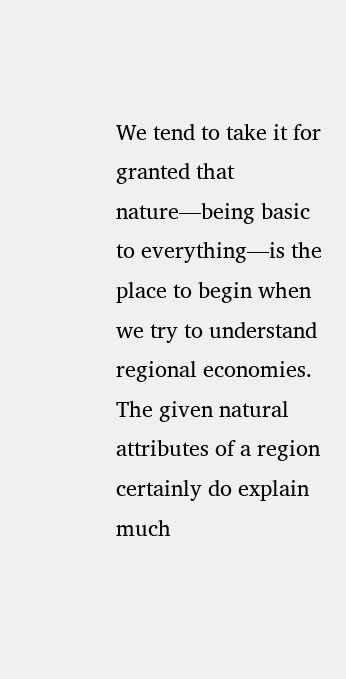We tend to take it for granted that nature—being basic to everything—is the place to begin when we try to understand regional economies. The given natural attributes of a region certainly do explain much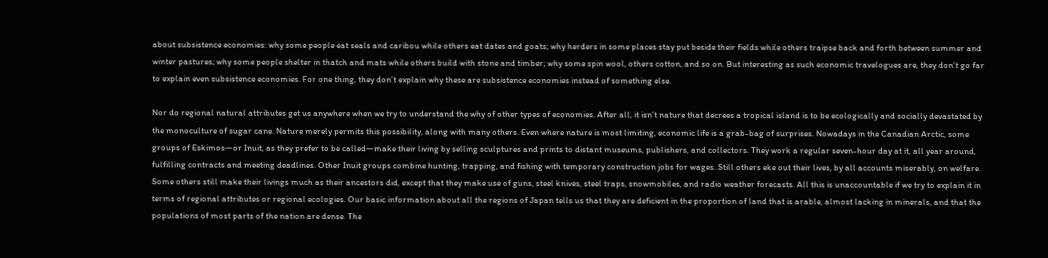about subsistence economies: why some people eat seals and caribou while others eat dates and goats; why herders in some places stay put beside their fields while others traipse back and forth between summer and winter pastures; why some people shelter in thatch and mats while others build with stone and timber; why some spin wool, others cotton, and so on. But interesting as such economic travelogues are, they don’t go far to explain even subsistence economies. For one thing, they don’t explain why these are subsistence economies instead of something else.

Nor do regional natural attributes get us anywhere when we try to understand the why of other types of economies. After all, it isn’t nature that decrees a tropical island is to be ecologically and socially devastated by the monoculture of sugar cane. Nature merely permits this possibility, along with many others. Even where nature is most limiting, economic life is a grab-bag of surprises. Nowadays in the Canadian Arctic, some groups of Eskimos—or Inuit, as they prefer to be called—make their living by selling sculptures and prints to distant museums, publishers, and collectors. They work a regular seven-hour day at it, all year around, fulfilling contracts and meeting deadlines. Other Inuit groups combine hunting, trapping, and fishing with temporary construction jobs for wages. Still others eke out their lives, by all accounts miserably, on welfare. Some others still make their livings much as their ancestors did, except that they make use of guns, steel knives, steel traps, snowmobiles, and radio weather forecasts. All this is unaccountable if we try to explain it in terms of regional attributes or regional ecologies. Our basic information about all the regions of Japan tells us that they are deficient in the proportion of land that is arable, almost lacking in minerals, and that the populations of most parts of the nation are dense. The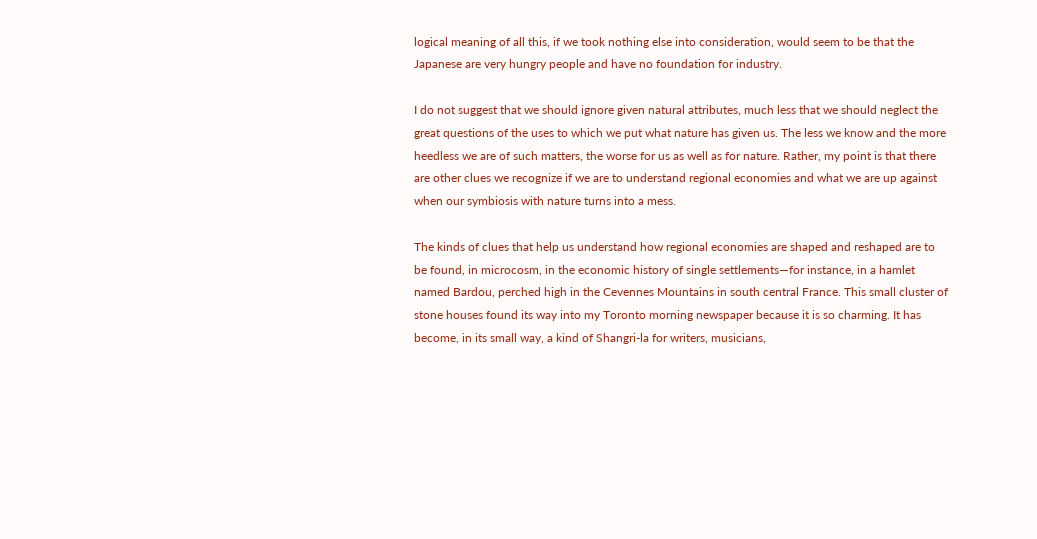logical meaning of all this, if we took nothing else into consideration, would seem to be that the Japanese are very hungry people and have no foundation for industry.

I do not suggest that we should ignore given natural attributes, much less that we should neglect the great questions of the uses to which we put what nature has given us. The less we know and the more heedless we are of such matters, the worse for us as well as for nature. Rather, my point is that there are other clues we recognize if we are to understand regional economies and what we are up against when our symbiosis with nature turns into a mess.

The kinds of clues that help us understand how regional economies are shaped and reshaped are to be found, in microcosm, in the economic history of single settlements—for instance, in a hamlet named Bardou, perched high in the Cevennes Mountains in south central France. This small cluster of stone houses found its way into my Toronto morning newspaper because it is so charming. It has become, in its small way, a kind of Shangri-la for writers, musicians,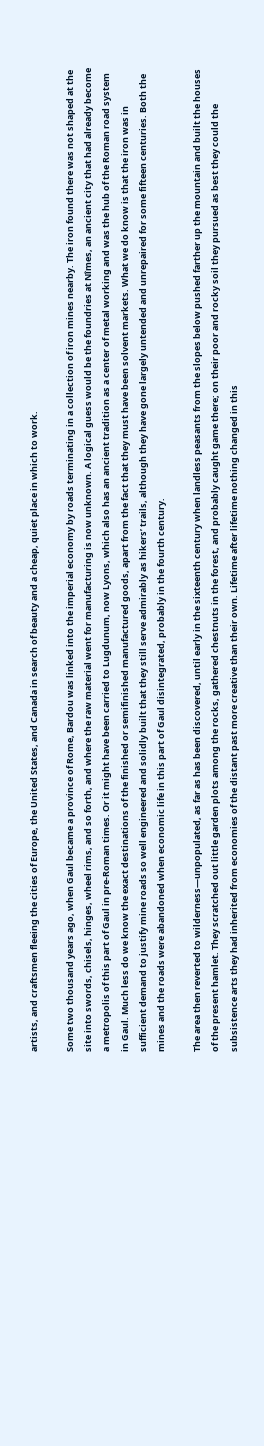artists, and craftsmen fleeing the cities of Europe, the United States, and Canada in search of beauty and a cheap, quiet place in which to work.

Some two thousand years ago, when Gaul became a province of Rome, Bardou was linked into the imperial economy by roads terminating in a collection of iron mines nearby. The iron found there was not shaped at the site into swords, chisels, hinges, wheel rims, and so forth, and where the raw material went for manufacturing is now unknown. A logical guess would be the foundries at Nîmes, an ancient city that had already become a metropolis of this part of Gaul in pre-Roman times. Or it might have been carried to Lugdunum, now Lyons, which also has an ancient tradition as a center of metal working and was the hub of the Roman road system in Gaul. Much less do we know the exact destinations of the finished or semifinished manufactured goods, apart from the fact that they must have been solvent markets. What we do know is that the iron was in sufficient demand to justify mine roads so well engineered and solidly built that they still serve admirably as hikers’ trails, although they have gone largely untended and unrepaired for some fifteen centuries. Both the mines and the roads were abandoned when economic life in this part of Gaul disintegrated, probably in the fourth century.

The area then reverted to wilderness—unpopulated, as far as has been discovered, until early in the sixteenth century when landless peasants from the slopes below pushed farther up the mountain and built the houses of the present hamlet. They scratched out little garden plots among the rocks, gathered chestnuts in the forest, and probably caught game there; on their poor and rocky soil they pursued as best they could the subsistence arts they had inherited from economies of the distant past more creative than their own. Lifetime after lifetime nothing changed in this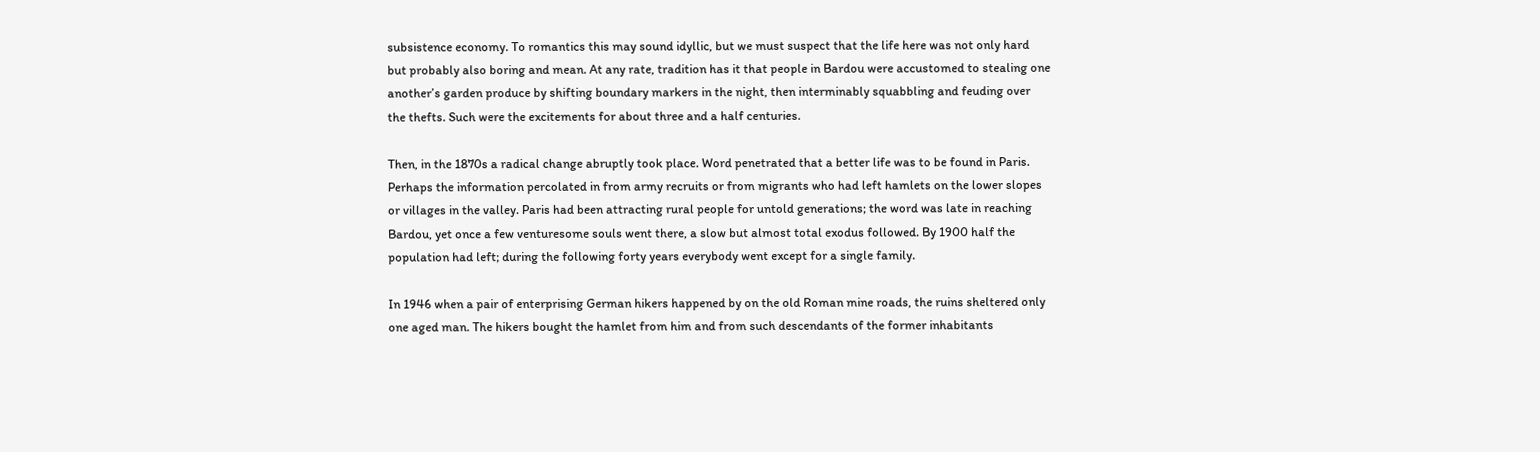subsistence economy. To romantics this may sound idyllic, but we must suspect that the life here was not only hard but probably also boring and mean. At any rate, tradition has it that people in Bardou were accustomed to stealing one another’s garden produce by shifting boundary markers in the night, then interminably squabbling and feuding over the thefts. Such were the excitements for about three and a half centuries.

Then, in the 1870s a radical change abruptly took place. Word penetrated that a better life was to be found in Paris. Perhaps the information percolated in from army recruits or from migrants who had left hamlets on the lower slopes or villages in the valley. Paris had been attracting rural people for untold generations; the word was late in reaching Bardou, yet once a few venturesome souls went there, a slow but almost total exodus followed. By 1900 half the population had left; during the following forty years everybody went except for a single family.

In 1946 when a pair of enterprising German hikers happened by on the old Roman mine roads, the ruins sheltered only one aged man. The hikers bought the hamlet from him and from such descendants of the former inhabitants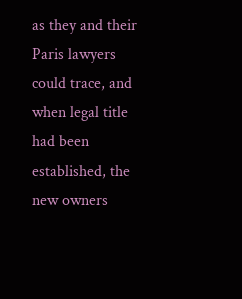as they and their Paris lawyers could trace, and when legal title had been established, the new owners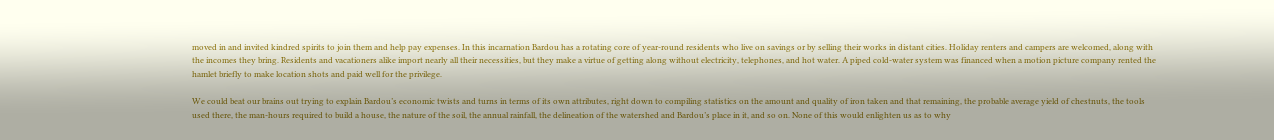moved in and invited kindred spirits to join them and help pay expenses. In this incarnation Bardou has a rotating core of year-round residents who live on savings or by selling their works in distant cities. Holiday renters and campers are welcomed, along with the incomes they bring. Residents and vacationers alike import nearly all their necessities, but they make a virtue of getting along without electricity, telephones, and hot water. A piped cold-water system was financed when a motion picture company rented the hamlet briefly to make location shots and paid well for the privilege.

We could beat our brains out trying to explain Bardou’s economic twists and turns in terms of its own attributes, right down to compiling statistics on the amount and quality of iron taken and that remaining, the probable average yield of chestnuts, the tools used there, the man-hours required to build a house, the nature of the soil, the annual rainfall, the delineation of the watershed and Bardou’s place in it, and so on. None of this would enlighten us as to why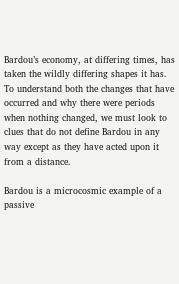Bardou’s economy, at differing times, has taken the wildly differing shapes it has. To understand both the changes that have occurred and why there were periods when nothing changed, we must look to clues that do not define Bardou in any way except as they have acted upon it from a distance.

Bardou is a microcosmic example of a passive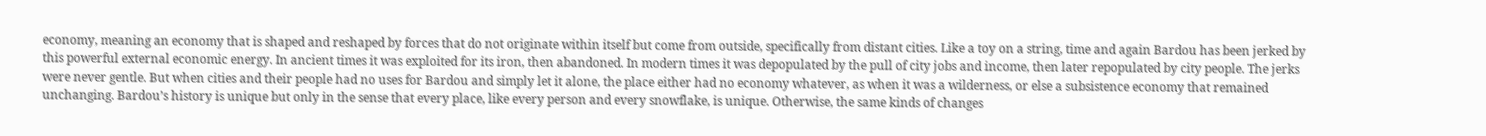economy, meaning an economy that is shaped and reshaped by forces that do not originate within itself but come from outside, specifically from distant cities. Like a toy on a string, time and again Bardou has been jerked by this powerful external economic energy. In ancient times it was exploited for its iron, then abandoned. In modern times it was depopulated by the pull of city jobs and income, then later repopulated by city people. The jerks were never gentle. But when cities and their people had no uses for Bardou and simply let it alone, the place either had no economy whatever, as when it was a wilderness, or else a subsistence economy that remained unchanging. Bardou’s history is unique but only in the sense that every place, like every person and every snowflake, is unique. Otherwise, the same kinds of changes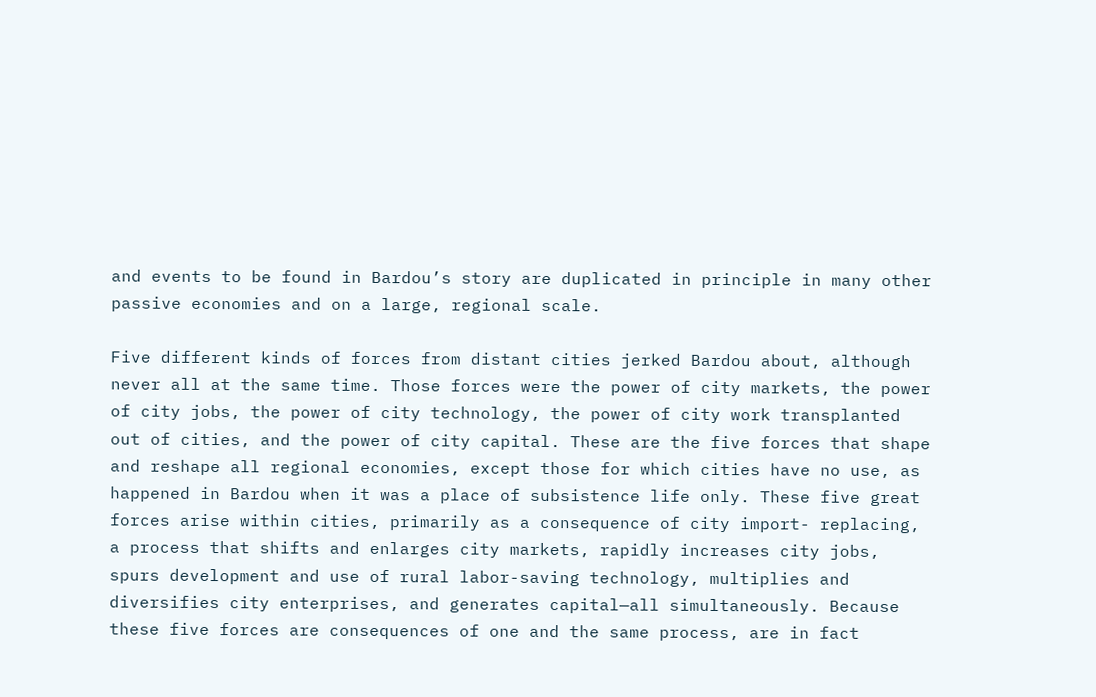and events to be found in Bardou’s story are duplicated in principle in many other passive economies and on a large, regional scale.

Five different kinds of forces from distant cities jerked Bardou about, although never all at the same time. Those forces were the power of city markets, the power of city jobs, the power of city technology, the power of city work transplanted out of cities, and the power of city capital. These are the five forces that shape and reshape all regional economies, except those for which cities have no use, as happened in Bardou when it was a place of subsistence life only. These five great forces arise within cities, primarily as a consequence of city import- replacing, a process that shifts and enlarges city markets, rapidly increases city jobs, spurs development and use of rural labor-saving technology, multiplies and diversifies city enterprises, and generates capital—all simultaneously. Because these five forces are consequences of one and the same process, are in fact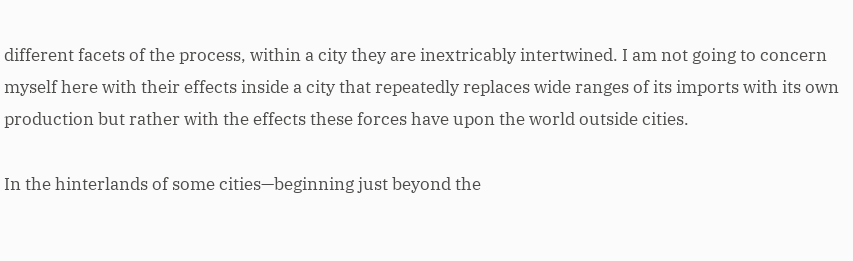different facets of the process, within a city they are inextricably intertwined. I am not going to concern myself here with their effects inside a city that repeatedly replaces wide ranges of its imports with its own production but rather with the effects these forces have upon the world outside cities.

In the hinterlands of some cities—beginning just beyond the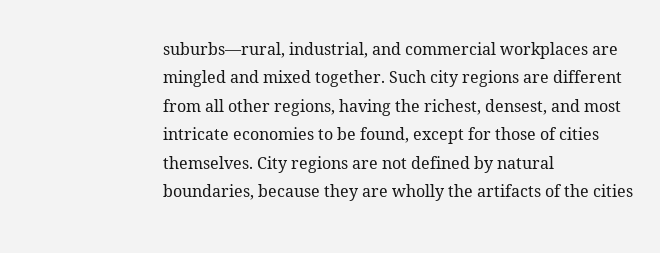suburbs—rural, industrial, and commercial workplaces are mingled and mixed together. Such city regions are different from all other regions, having the richest, densest, and most intricate economies to be found, except for those of cities themselves. City regions are not defined by natural boundaries, because they are wholly the artifacts of the cities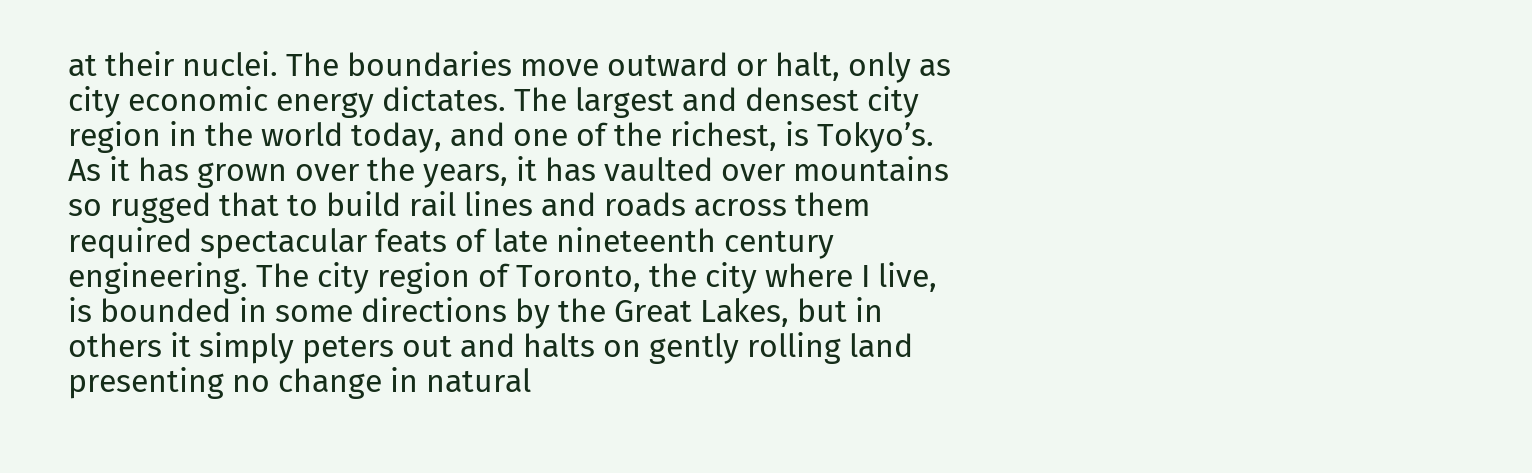at their nuclei. The boundaries move outward or halt, only as city economic energy dictates. The largest and densest city region in the world today, and one of the richest, is Tokyo’s. As it has grown over the years, it has vaulted over mountains so rugged that to build rail lines and roads across them required spectacular feats of late nineteenth century engineering. The city region of Toronto, the city where I live, is bounded in some directions by the Great Lakes, but in others it simply peters out and halts on gently rolling land presenting no change in natural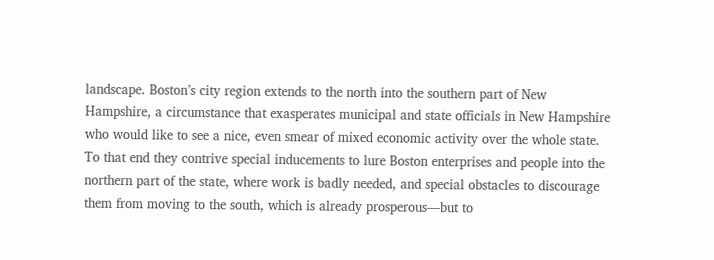landscape. Boston’s city region extends to the north into the southern part of New Hampshire, a circumstance that exasperates municipal and state officials in New Hampshire who would like to see a nice, even smear of mixed economic activity over the whole state. To that end they contrive special inducements to lure Boston enterprises and people into the northern part of the state, where work is badly needed, and special obstacles to discourage them from moving to the south, which is already prosperous—but to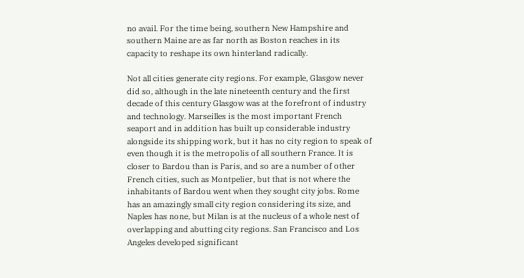no avail. For the time being, southern New Hampshire and southern Maine are as far north as Boston reaches in its capacity to reshape its own hinterland radically.

Not all cities generate city regions. For example, Glasgow never did so, although in the late nineteenth century and the first decade of this century Glasgow was at the forefront of industry and technology. Marseilles is the most important French seaport and in addition has built up considerable industry alongside its shipping work, but it has no city region to speak of even though it is the metropolis of all southern France. It is closer to Bardou than is Paris, and so are a number of other French cities, such as Montpelier, but that is not where the inhabitants of Bardou went when they sought city jobs. Rome has an amazingly small city region considering its size, and Naples has none, but Milan is at the nucleus of a whole nest of overlapping and abutting city regions. San Francisco and Los Angeles developed significant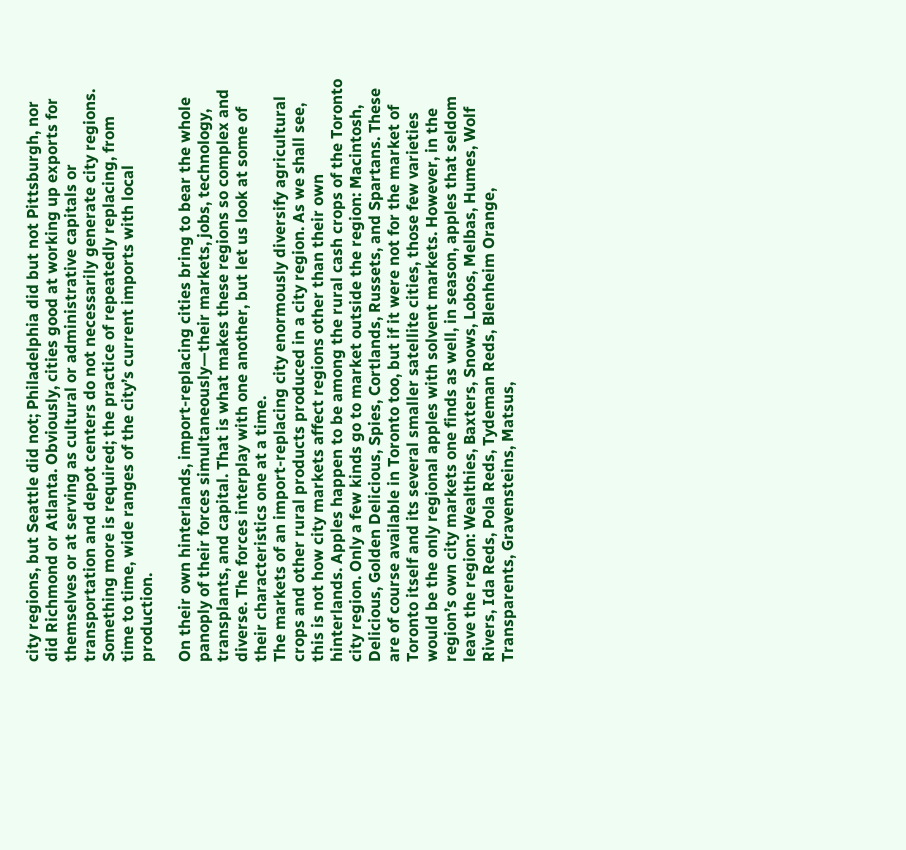city regions, but Seattle did not; Philadelphia did but not Pittsburgh, nor did Richmond or Atlanta. Obviously, cities good at working up exports for themselves or at serving as cultural or administrative capitals or transportation and depot centers do not necessarily generate city regions. Something more is required; the practice of repeatedly replacing, from time to time, wide ranges of the city’s current imports with local production.

On their own hinterlands, import-replacing cities bring to bear the whole panoply of their forces simultaneously—their markets, jobs, technology, transplants, and capital. That is what makes these regions so complex and diverse. The forces interplay with one another, but let us look at some of their characteristics one at a time.
The markets of an import-replacing city enormously diversify agricultural crops and other rural products produced in a city region. As we shall see, this is not how city markets affect regions other than their own hinterlands. Apples happen to be among the rural cash crops of the Toronto city region. Only a few kinds go to market outside the region: Macintosh, Delicious, Golden Delicious, Spies, Cortlands, Russets, and Spartans. These are of course available in Toronto too, but if it were not for the market of Toronto itself and its several smaller satellite cities, those few varieties would be the only regional apples with solvent markets. However, in the region’s own city markets one finds as well, in season, apples that seldom leave the region: Wealthies, Baxters, Snows, Lobos, Melbas, Humes, Wolf Rivers, Ida Reds, Pola Reds, Tydeman Reds, Blenheim Orange, Transparents, Gravensteins, Matsus,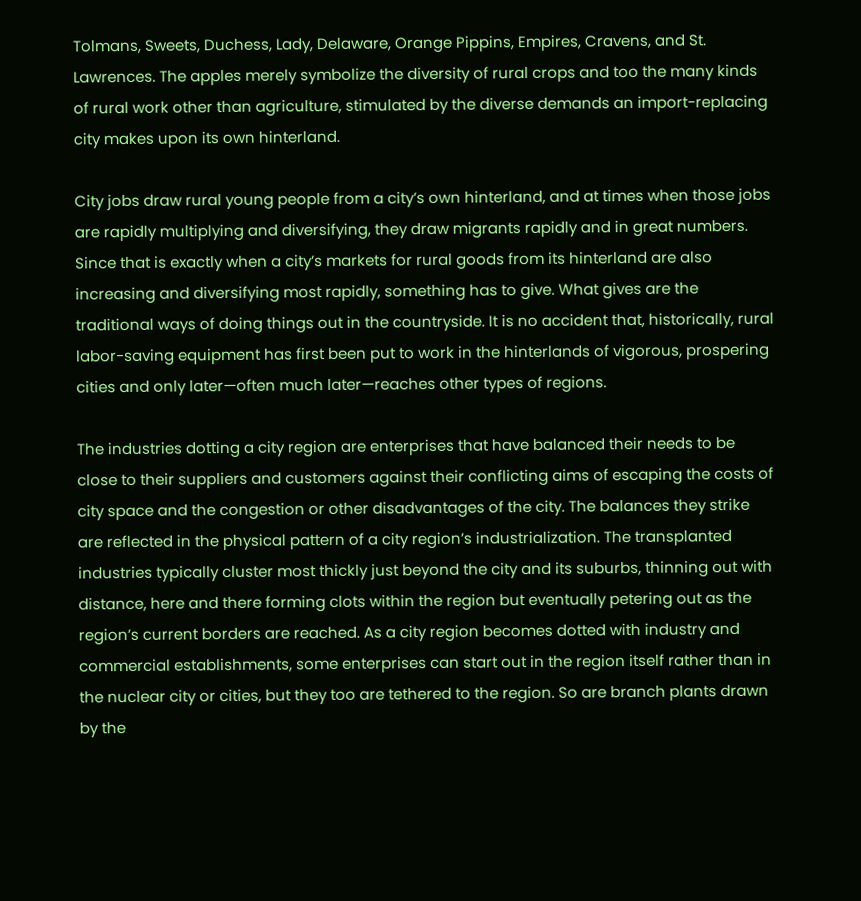Tolmans, Sweets, Duchess, Lady, Delaware, Orange Pippins, Empires, Cravens, and St. Lawrences. The apples merely symbolize the diversity of rural crops and too the many kinds of rural work other than agriculture, stimulated by the diverse demands an import-replacing city makes upon its own hinterland.

City jobs draw rural young people from a city’s own hinterland, and at times when those jobs are rapidly multiplying and diversifying, they draw migrants rapidly and in great numbers. Since that is exactly when a city’s markets for rural goods from its hinterland are also increasing and diversifying most rapidly, something has to give. What gives are the traditional ways of doing things out in the countryside. It is no accident that, historically, rural labor-saving equipment has first been put to work in the hinterlands of vigorous, prospering cities and only later—often much later—reaches other types of regions.

The industries dotting a city region are enterprises that have balanced their needs to be close to their suppliers and customers against their conflicting aims of escaping the costs of city space and the congestion or other disadvantages of the city. The balances they strike are reflected in the physical pattern of a city region’s industrialization. The transplanted industries typically cluster most thickly just beyond the city and its suburbs, thinning out with distance, here and there forming clots within the region but eventually petering out as the region’s current borders are reached. As a city region becomes dotted with industry and commercial establishments, some enterprises can start out in the region itself rather than in the nuclear city or cities, but they too are tethered to the region. So are branch plants drawn by the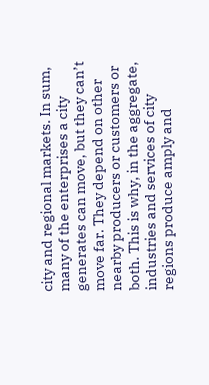city and regional markets. In sum, many of the enterprises a city generates can move, but they can’t move far. They depend on other nearby producers or customers or both. This is why, in the aggregate, industries and services of city regions produce amply and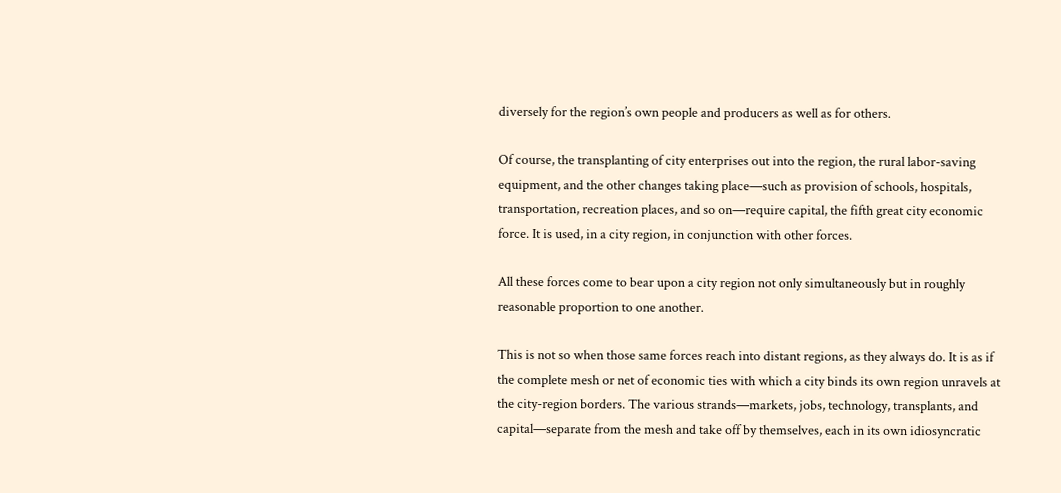diversely for the region’s own people and producers as well as for others.

Of course, the transplanting of city enterprises out into the region, the rural labor-saving equipment, and the other changes taking place—such as provision of schools, hospitals, transportation, recreation places, and so on—require capital, the fifth great city economic force. It is used, in a city region, in conjunction with other forces.

All these forces come to bear upon a city region not only simultaneously but in roughly reasonable proportion to one another.

This is not so when those same forces reach into distant regions, as they always do. It is as if the complete mesh or net of economic ties with which a city binds its own region unravels at the city-region borders. The various strands—markets, jobs, technology, transplants, and capital—separate from the mesh and take off by themselves, each in its own idiosyncratic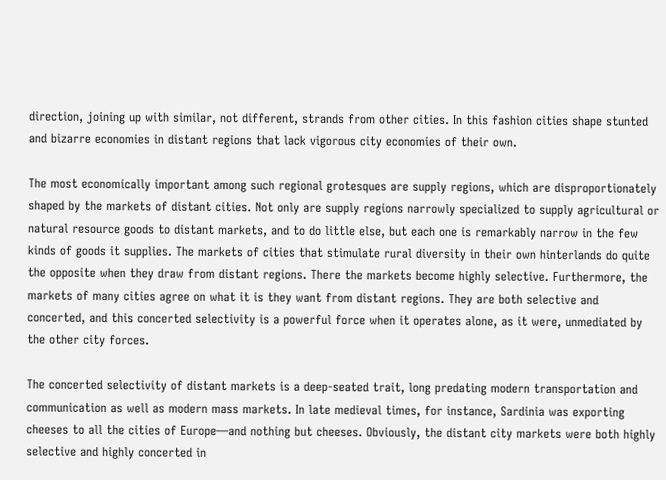direction, joining up with similar, not different, strands from other cities. In this fashion cities shape stunted and bizarre economies in distant regions that lack vigorous city economies of their own.

The most economically important among such regional grotesques are supply regions, which are disproportionately shaped by the markets of distant cities. Not only are supply regions narrowly specialized to supply agricultural or natural resource goods to distant markets, and to do little else, but each one is remarkably narrow in the few kinds of goods it supplies. The markets of cities that stimulate rural diversity in their own hinterlands do quite the opposite when they draw from distant regions. There the markets become highly selective. Furthermore, the markets of many cities agree on what it is they want from distant regions. They are both selective and concerted, and this concerted selectivity is a powerful force when it operates alone, as it were, unmediated by the other city forces.

The concerted selectivity of distant markets is a deep-seated trait, long predating modern transportation and communication as well as modern mass markets. In late medieval times, for instance, Sardinia was exporting cheeses to all the cities of Europe—and nothing but cheeses. Obviously, the distant city markets were both highly selective and highly concerted in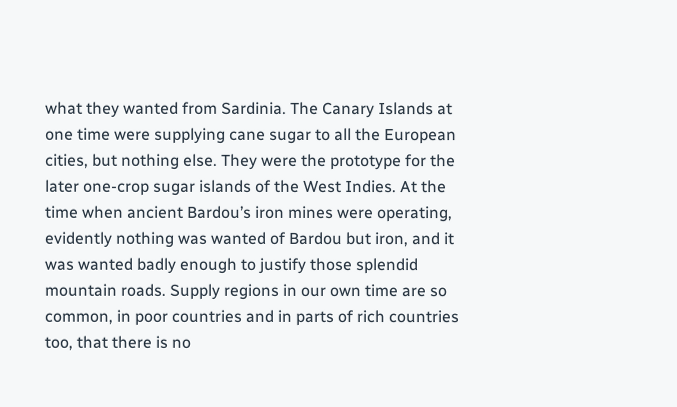what they wanted from Sardinia. The Canary Islands at one time were supplying cane sugar to all the European cities, but nothing else. They were the prototype for the later one-crop sugar islands of the West Indies. At the time when ancient Bardou’s iron mines were operating, evidently nothing was wanted of Bardou but iron, and it was wanted badly enough to justify those splendid mountain roads. Supply regions in our own time are so common, in poor countries and in parts of rich countries too, that there is no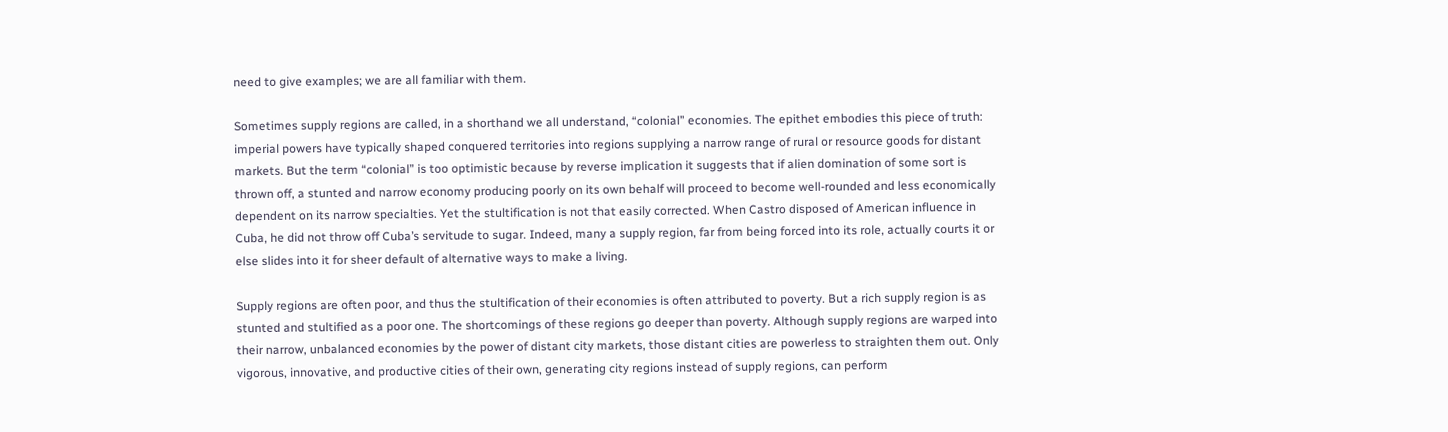need to give examples; we are all familiar with them.

Sometimes supply regions are called, in a shorthand we all understand, “colonial” economies. The epithet embodies this piece of truth: imperial powers have typically shaped conquered territories into regions supplying a narrow range of rural or resource goods for distant markets. But the term “colonial” is too optimistic because by reverse implication it suggests that if alien domination of some sort is thrown off, a stunted and narrow economy producing poorly on its own behalf will proceed to become well-rounded and less economically dependent on its narrow specialties. Yet the stultification is not that easily corrected. When Castro disposed of American influence in Cuba, he did not throw off Cuba’s servitude to sugar. Indeed, many a supply region, far from being forced into its role, actually courts it or else slides into it for sheer default of alternative ways to make a living.

Supply regions are often poor, and thus the stultification of their economies is often attributed to poverty. But a rich supply region is as stunted and stultified as a poor one. The shortcomings of these regions go deeper than poverty. Although supply regions are warped into their narrow, unbalanced economies by the power of distant city markets, those distant cities are powerless to straighten them out. Only vigorous, innovative, and productive cities of their own, generating city regions instead of supply regions, can perform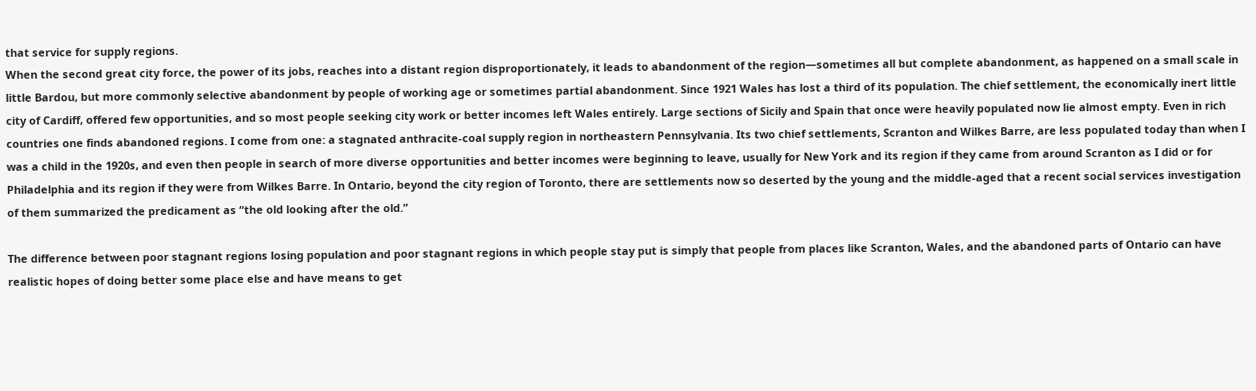that service for supply regions.
When the second great city force, the power of its jobs, reaches into a distant region disproportionately, it leads to abandonment of the region—sometimes all but complete abandonment, as happened on a small scale in little Bardou, but more commonly selective abandonment by people of working age or sometimes partial abandonment. Since 1921 Wales has lost a third of its population. The chief settlement, the economically inert little city of Cardiff, offered few opportunities, and so most people seeking city work or better incomes left Wales entirely. Large sections of Sicily and Spain that once were heavily populated now lie almost empty. Even in rich countries one finds abandoned regions. I come from one: a stagnated anthracite-coal supply region in northeastern Pennsylvania. Its two chief settlements, Scranton and Wilkes Barre, are less populated today than when I was a child in the 1920s, and even then people in search of more diverse opportunities and better incomes were beginning to leave, usually for New York and its region if they came from around Scranton as I did or for Philadelphia and its region if they were from Wilkes Barre. In Ontario, beyond the city region of Toronto, there are settlements now so deserted by the young and the middle-aged that a recent social services investigation of them summarized the predicament as “the old looking after the old.”

The difference between poor stagnant regions losing population and poor stagnant regions in which people stay put is simply that people from places like Scranton, Wales, and the abandoned parts of Ontario can have realistic hopes of doing better some place else and have means to get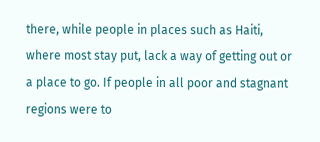there, while people in places such as Haiti, where most stay put, lack a way of getting out or a place to go. If people in all poor and stagnant regions were to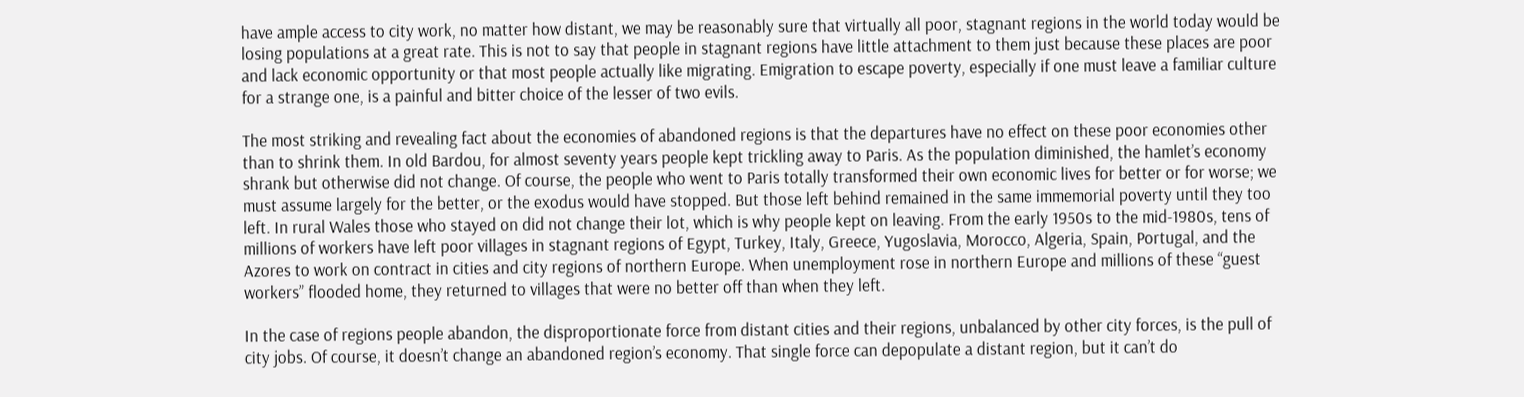have ample access to city work, no matter how distant, we may be reasonably sure that virtually all poor, stagnant regions in the world today would be losing populations at a great rate. This is not to say that people in stagnant regions have little attachment to them just because these places are poor and lack economic opportunity or that most people actually like migrating. Emigration to escape poverty, especially if one must leave a familiar culture for a strange one, is a painful and bitter choice of the lesser of two evils.

The most striking and revealing fact about the economies of abandoned regions is that the departures have no effect on these poor economies other than to shrink them. In old Bardou, for almost seventy years people kept trickling away to Paris. As the population diminished, the hamlet’s economy shrank but otherwise did not change. Of course, the people who went to Paris totally transformed their own economic lives for better or for worse; we must assume largely for the better, or the exodus would have stopped. But those left behind remained in the same immemorial poverty until they too left. In rural Wales those who stayed on did not change their lot, which is why people kept on leaving. From the early 1950s to the mid-1980s, tens of millions of workers have left poor villages in stagnant regions of Egypt, Turkey, Italy, Greece, Yugoslavia, Morocco, Algeria, Spain, Portugal, and the Azores to work on contract in cities and city regions of northern Europe. When unemployment rose in northern Europe and millions of these “guest workers” flooded home, they returned to villages that were no better off than when they left.

In the case of regions people abandon, the disproportionate force from distant cities and their regions, unbalanced by other city forces, is the pull of city jobs. Of course, it doesn’t change an abandoned region’s economy. That single force can depopulate a distant region, but it can’t do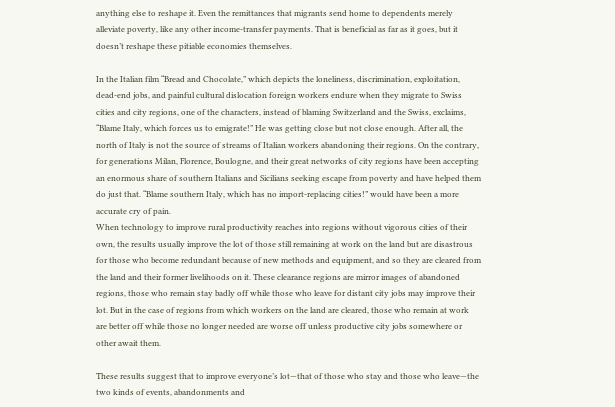anything else to reshape it. Even the remittances that migrants send home to dependents merely alleviate poverty, like any other income-transfer payments. That is beneficial as far as it goes, but it doesn’t reshape these pitiable economies themselves.

In the Italian film “Bread and Chocolate,” which depicts the loneliness, discrimination, exploitation, dead-end jobs, and painful cultural dislocation foreign workers endure when they migrate to Swiss cities and city regions, one of the characters, instead of blaming Switzerland and the Swiss, exclaims, “Blame Italy, which forces us to emigrate!” He was getting close but not close enough. After all, the north of Italy is not the source of streams of Italian workers abandoning their regions. On the contrary, for generations Milan, Florence, Boulogne, and their great networks of city regions have been accepting an enormous share of southern Italians and Sicilians seeking escape from poverty and have helped them do just that. “Blame southern Italy, which has no import-replacing cities!” would have been a more accurate cry of pain.
When technology to improve rural productivity reaches into regions without vigorous cities of their own, the results usually improve the lot of those still remaining at work on the land but are disastrous for those who become redundant because of new methods and equipment, and so they are cleared from the land and their former livelihoods on it. These clearance regions are mirror images of abandoned regions, those who remain stay badly off while those who leave for distant city jobs may improve their lot. But in the case of regions from which workers on the land are cleared, those who remain at work are better off while those no longer needed are worse off unless productive city jobs somewhere or other await them.

These results suggest that to improve everyone’s lot—that of those who stay and those who leave—the two kinds of events, abandonments and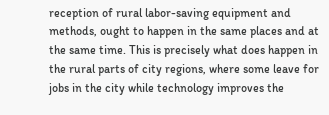reception of rural labor-saving equipment and methods, ought to happen in the same places and at the same time. This is precisely what does happen in the rural parts of city regions, where some leave for jobs in the city while technology improves the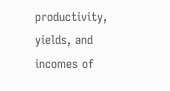productivity, yields, and incomes of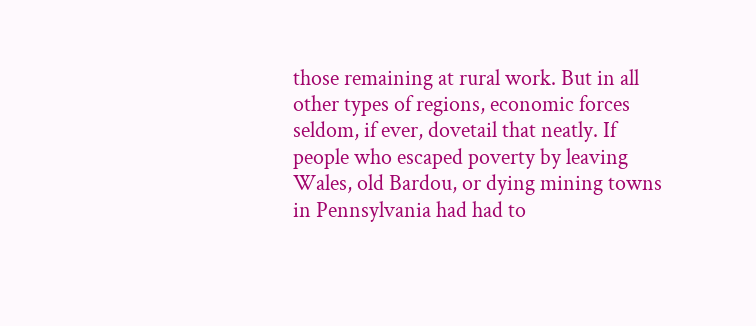those remaining at rural work. But in all other types of regions, economic forces seldom, if ever, dovetail that neatly. If people who escaped poverty by leaving Wales, old Bardou, or dying mining towns in Pennsylvania had had to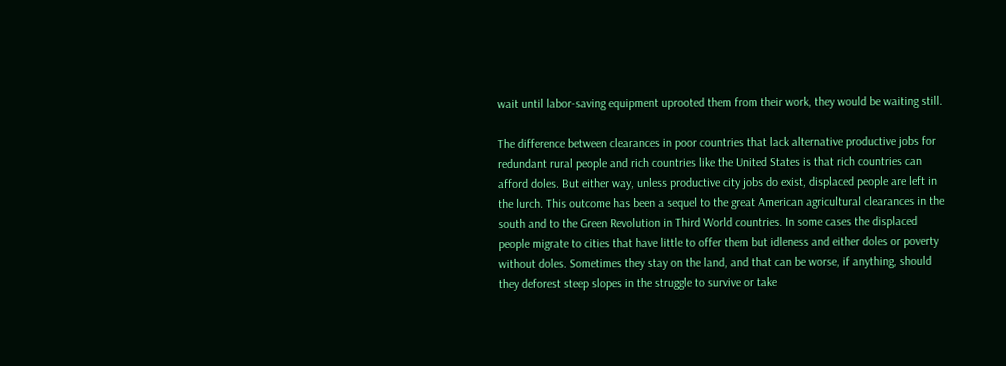wait until labor-saving equipment uprooted them from their work, they would be waiting still.

The difference between clearances in poor countries that lack alternative productive jobs for redundant rural people and rich countries like the United States is that rich countries can afford doles. But either way, unless productive city jobs do exist, displaced people are left in the lurch. This outcome has been a sequel to the great American agricultural clearances in the south and to the Green Revolution in Third World countries. In some cases the displaced people migrate to cities that have little to offer them but idleness and either doles or poverty without doles. Sometimes they stay on the land, and that can be worse, if anything, should they deforest steep slopes in the struggle to survive or take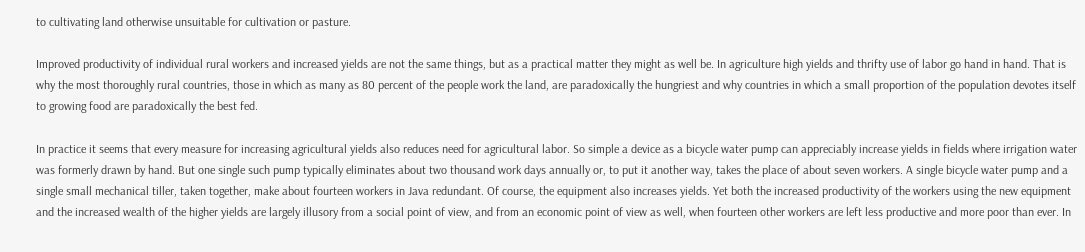to cultivating land otherwise unsuitable for cultivation or pasture.

Improved productivity of individual rural workers and increased yields are not the same things, but as a practical matter they might as well be. In agriculture high yields and thrifty use of labor go hand in hand. That is why the most thoroughly rural countries, those in which as many as 80 percent of the people work the land, are paradoxically the hungriest and why countries in which a small proportion of the population devotes itself to growing food are paradoxically the best fed.

In practice it seems that every measure for increasing agricultural yields also reduces need for agricultural labor. So simple a device as a bicycle water pump can appreciably increase yields in fields where irrigation water was formerly drawn by hand. But one single such pump typically eliminates about two thousand work days annually or, to put it another way, takes the place of about seven workers. A single bicycle water pump and a single small mechanical tiller, taken together, make about fourteen workers in Java redundant. Of course, the equipment also increases yields. Yet both the increased productivity of the workers using the new equipment and the increased wealth of the higher yields are largely illusory from a social point of view, and from an economic point of view as well, when fourteen other workers are left less productive and more poor than ever. In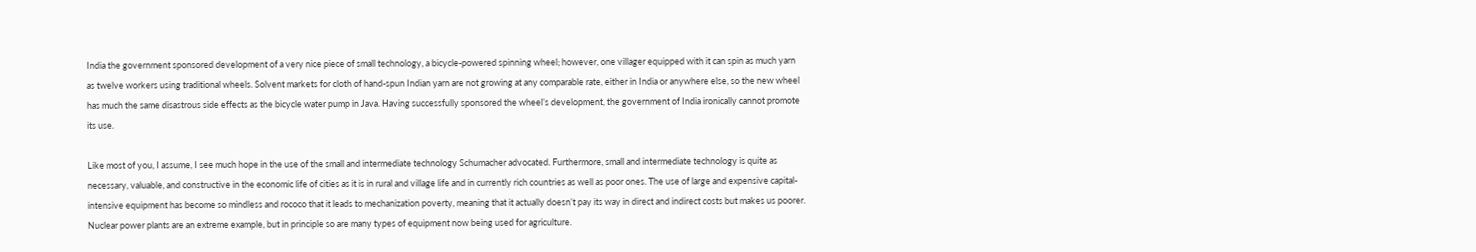India the government sponsored development of a very nice piece of small technology, a bicycle-powered spinning wheel; however, one villager equipped with it can spin as much yarn as twelve workers using traditional wheels. Solvent markets for cloth of hand-spun Indian yarn are not growing at any comparable rate, either in India or anywhere else, so the new wheel has much the same disastrous side effects as the bicycle water pump in Java. Having successfully sponsored the wheel’s development, the government of India ironically cannot promote its use.

Like most of you, I assume, I see much hope in the use of the small and intermediate technology Schumacher advocated. Furthermore, small and intermediate technology is quite as necessary, valuable, and constructive in the economic life of cities as it is in rural and village life and in currently rich countries as well as poor ones. The use of large and expensive capital-intensive equipment has become so mindless and rococo that it leads to mechanization poverty, meaning that it actually doesn’t pay its way in direct and indirect costs but makes us poorer. Nuclear power plants are an extreme example, but in principle so are many types of equipment now being used for agriculture.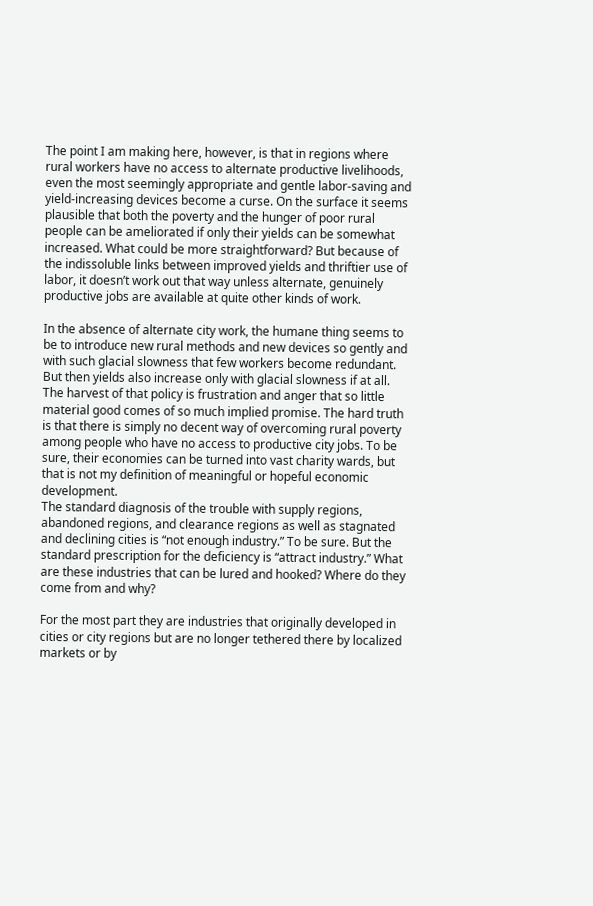The point I am making here, however, is that in regions where rural workers have no access to alternate productive livelihoods, even the most seemingly appropriate and gentle labor-saving and yield-increasing devices become a curse. On the surface it seems plausible that both the poverty and the hunger of poor rural people can be ameliorated if only their yields can be somewhat increased. What could be more straightforward? But because of the indissoluble links between improved yields and thriftier use of labor, it doesn’t work out that way unless alternate, genuinely productive jobs are available at quite other kinds of work.

In the absence of alternate city work, the humane thing seems to be to introduce new rural methods and new devices so gently and with such glacial slowness that few workers become redundant. But then yields also increase only with glacial slowness if at all. The harvest of that policy is frustration and anger that so little material good comes of so much implied promise. The hard truth is that there is simply no decent way of overcoming rural poverty among people who have no access to productive city jobs. To be sure, their economies can be turned into vast charity wards, but that is not my definition of meaningful or hopeful economic development.
The standard diagnosis of the trouble with supply regions, abandoned regions, and clearance regions as well as stagnated and declining cities is “not enough industry.” To be sure. But the standard prescription for the deficiency is “attract industry.” What are these industries that can be lured and hooked? Where do they come from and why?

For the most part they are industries that originally developed in cities or city regions but are no longer tethered there by localized markets or by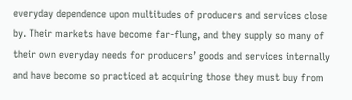everyday dependence upon multitudes of producers and services close by. Their markets have become far-flung, and they supply so many of their own everyday needs for producers’ goods and services internally and have become so practiced at acquiring those they must buy from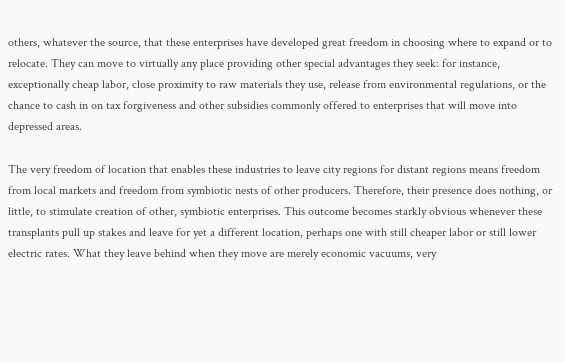others, whatever the source, that these enterprises have developed great freedom in choosing where to expand or to relocate. They can move to virtually any place providing other special advantages they seek: for instance, exceptionally cheap labor, close proximity to raw materials they use, release from environmental regulations, or the chance to cash in on tax forgiveness and other subsidies commonly offered to enterprises that will move into depressed areas.

The very freedom of location that enables these industries to leave city regions for distant regions means freedom from local markets and freedom from symbiotic nests of other producers. Therefore, their presence does nothing, or little, to stimulate creation of other, symbiotic enterprises. This outcome becomes starkly obvious whenever these transplants pull up stakes and leave for yet a different location, perhaps one with still cheaper labor or still lower electric rates. What they leave behind when they move are merely economic vacuums, very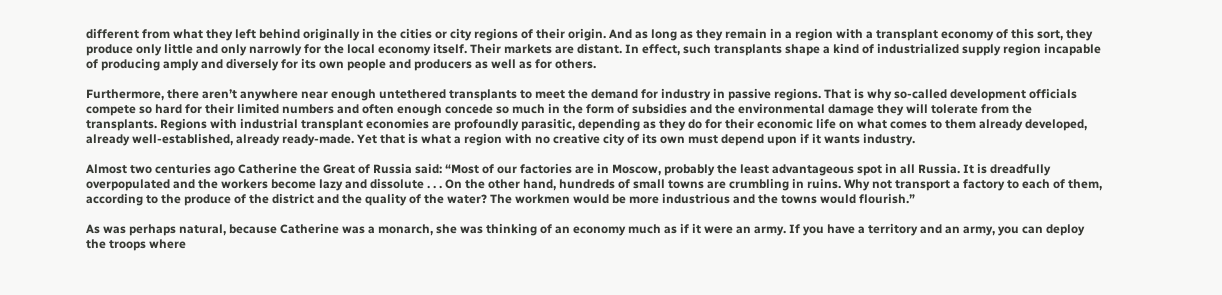different from what they left behind originally in the cities or city regions of their origin. And as long as they remain in a region with a transplant economy of this sort, they produce only little and only narrowly for the local economy itself. Their markets are distant. In effect, such transplants shape a kind of industrialized supply region incapable of producing amply and diversely for its own people and producers as well as for others.

Furthermore, there aren’t anywhere near enough untethered transplants to meet the demand for industry in passive regions. That is why so-called development officials compete so hard for their limited numbers and often enough concede so much in the form of subsidies and the environmental damage they will tolerate from the transplants. Regions with industrial transplant economies are profoundly parasitic, depending as they do for their economic life on what comes to them already developed, already well-established, already ready-made. Yet that is what a region with no creative city of its own must depend upon if it wants industry.

Almost two centuries ago Catherine the Great of Russia said: “Most of our factories are in Moscow, probably the least advantageous spot in all Russia. It is dreadfully overpopulated and the workers become lazy and dissolute . . . On the other hand, hundreds of small towns are crumbling in ruins. Why not transport a factory to each of them, according to the produce of the district and the quality of the water? The workmen would be more industrious and the towns would flourish.”

As was perhaps natural, because Catherine was a monarch, she was thinking of an economy much as if it were an army. If you have a territory and an army, you can deploy the troops where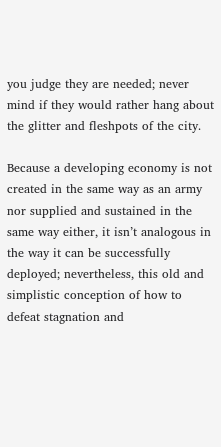you judge they are needed; never mind if they would rather hang about the glitter and fleshpots of the city.

Because a developing economy is not created in the same way as an army nor supplied and sustained in the same way either, it isn’t analogous in the way it can be successfully deployed; nevertheless, this old and simplistic conception of how to defeat stagnation and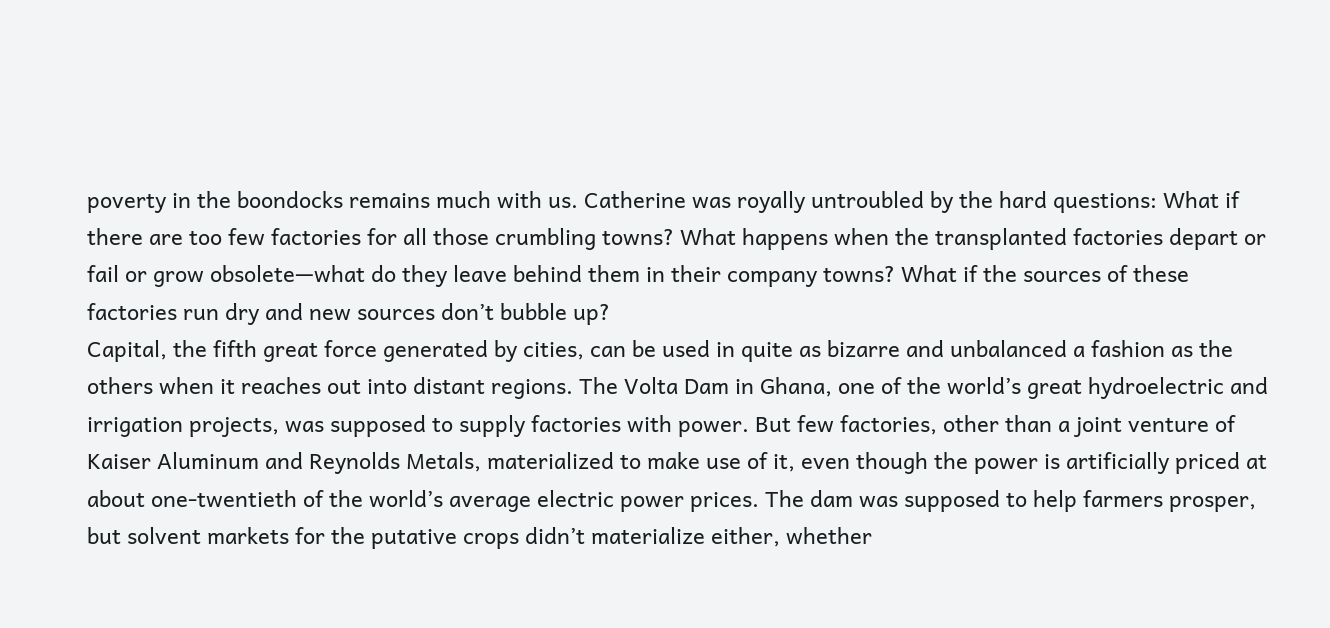poverty in the boondocks remains much with us. Catherine was royally untroubled by the hard questions: What if there are too few factories for all those crumbling towns? What happens when the transplanted factories depart or fail or grow obsolete—what do they leave behind them in their company towns? What if the sources of these factories run dry and new sources don’t bubble up?
Capital, the fifth great force generated by cities, can be used in quite as bizarre and unbalanced a fashion as the others when it reaches out into distant regions. The Volta Dam in Ghana, one of the world’s great hydroelectric and irrigation projects, was supposed to supply factories with power. But few factories, other than a joint venture of Kaiser Aluminum and Reynolds Metals, materialized to make use of it, even though the power is artificially priced at about one-twentieth of the world’s average electric power prices. The dam was supposed to help farmers prosper, but solvent markets for the putative crops didn’t materialize either, whether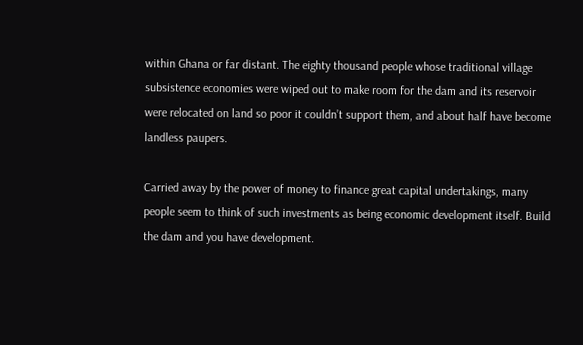within Ghana or far distant. The eighty thousand people whose traditional village subsistence economies were wiped out to make room for the dam and its reservoir were relocated on land so poor it couldn’t support them, and about half have become landless paupers.

Carried away by the power of money to finance great capital undertakings, many people seem to think of such investments as being economic development itself. Build the dam and you have development.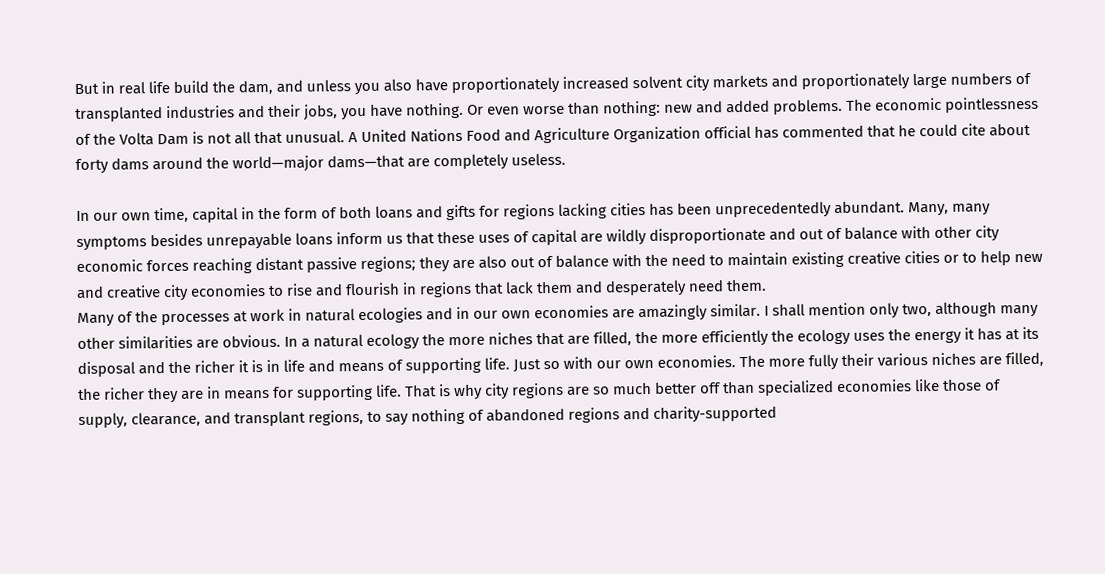But in real life build the dam, and unless you also have proportionately increased solvent city markets and proportionately large numbers of transplanted industries and their jobs, you have nothing. Or even worse than nothing: new and added problems. The economic pointlessness of the Volta Dam is not all that unusual. A United Nations Food and Agriculture Organization official has commented that he could cite about forty dams around the world—major dams—that are completely useless.

In our own time, capital in the form of both loans and gifts for regions lacking cities has been unprecedentedly abundant. Many, many symptoms besides unrepayable loans inform us that these uses of capital are wildly disproportionate and out of balance with other city economic forces reaching distant passive regions; they are also out of balance with the need to maintain existing creative cities or to help new and creative city economies to rise and flourish in regions that lack them and desperately need them.
Many of the processes at work in natural ecologies and in our own economies are amazingly similar. I shall mention only two, although many other similarities are obvious. In a natural ecology the more niches that are filled, the more efficiently the ecology uses the energy it has at its disposal and the richer it is in life and means of supporting life. Just so with our own economies. The more fully their various niches are filled, the richer they are in means for supporting life. That is why city regions are so much better off than specialized economies like those of supply, clearance, and transplant regions, to say nothing of abandoned regions and charity-supported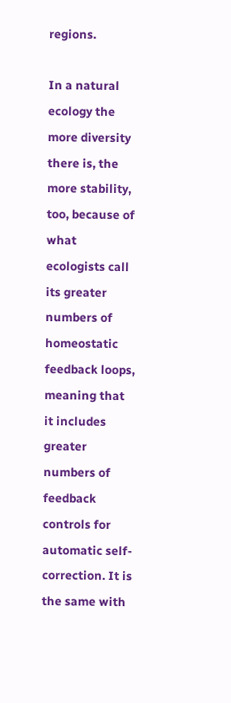regions.

In a natural ecology the more diversity there is, the more stability, too, because of what ecologists call its greater numbers of homeostatic feedback loops, meaning that it includes greater numbers of feedback controls for automatic self-correction. It is the same with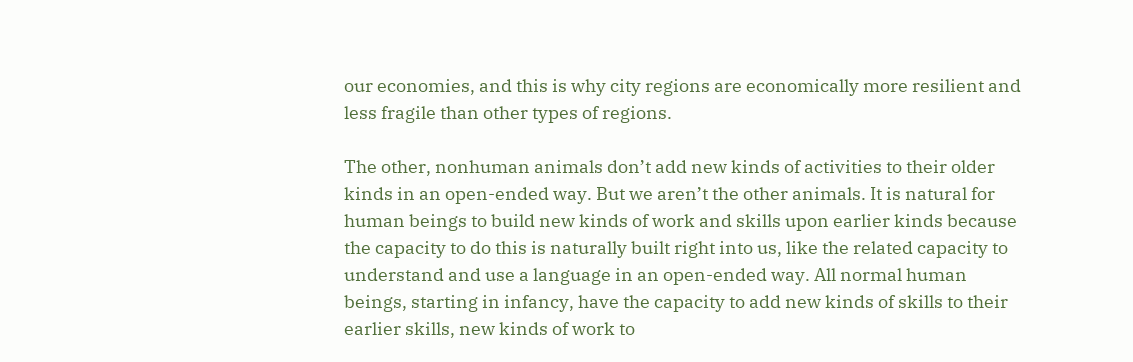our economies, and this is why city regions are economically more resilient and less fragile than other types of regions.

The other, nonhuman animals don’t add new kinds of activities to their older kinds in an open-ended way. But we aren’t the other animals. It is natural for human beings to build new kinds of work and skills upon earlier kinds because the capacity to do this is naturally built right into us, like the related capacity to understand and use a language in an open-ended way. All normal human beings, starting in infancy, have the capacity to add new kinds of skills to their earlier skills, new kinds of work to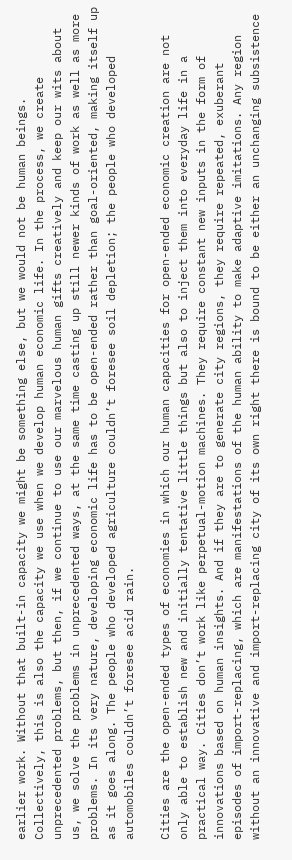earlier work. Without that built-in capacity we might be something else, but we would not be human beings. Collectively, this is also the capacity we use when we develop human economic life. In the process, we create unprecedented problems, but then, if we continue to use our marvelous human gifts creatively and keep our wits about us, we solve the problems in unprecedented ways, at the same time casting up still newer kinds of work as well as more problems. In its very nature, developing economic life has to be open-ended rather than goal-oriented, making itself up as it goes along. The people who developed agriculture couldn’t foresee soil depletion; the people who developed automobiles couldn’t foresee acid rain.

Cities are the open-ended types of economies in which our human capacities for open-ended economic creation are not only able to establish new and initially tentative little things but also to inject them into everyday life in a practical way. Cities don’t work like perpetual-motion machines. They require constant new inputs in the form of innovations based on human insights. And if they are to generate city regions, they require repeated, exuberant episodes of import-replacing, which are manifestations of the human ability to make adaptive imitations. Any region without an innovative and import-replacing city of its own right there is bound to be either an unchanging subsistence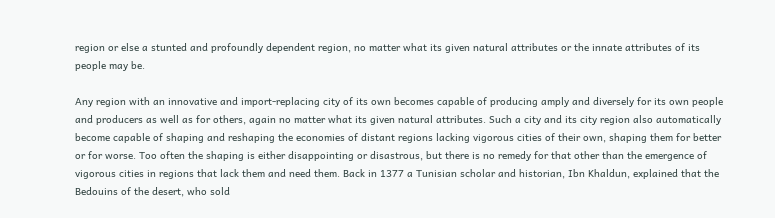region or else a stunted and profoundly dependent region, no matter what its given natural attributes or the innate attributes of its people may be.

Any region with an innovative and import-replacing city of its own becomes capable of producing amply and diversely for its own people and producers as well as for others, again no matter what its given natural attributes. Such a city and its city region also automatically become capable of shaping and reshaping the economies of distant regions lacking vigorous cities of their own, shaping them for better or for worse. Too often the shaping is either disappointing or disastrous, but there is no remedy for that other than the emergence of vigorous cities in regions that lack them and need them. Back in 1377 a Tunisian scholar and historian, Ibn Khaldun, explained that the Bedouins of the desert, who sold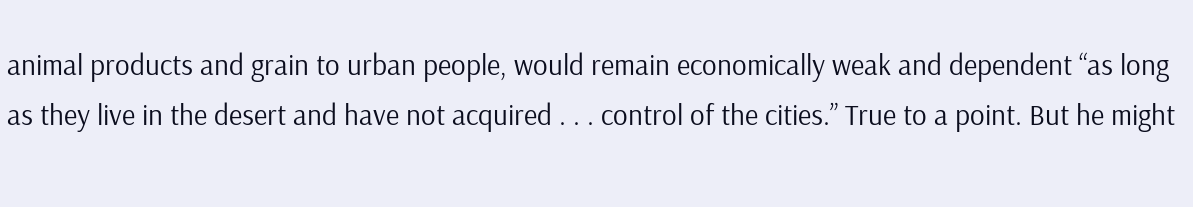animal products and grain to urban people, would remain economically weak and dependent “as long as they live in the desert and have not acquired . . . control of the cities.” True to a point. But he might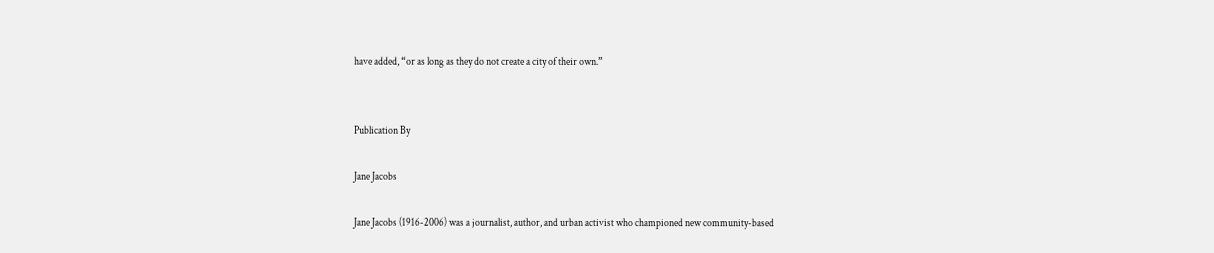have added, “or as long as they do not create a city of their own.”


Publication By

Jane Jacobs

Jane Jacobs (1916-2006) was a journalist, author, and urban activist who championed new community-based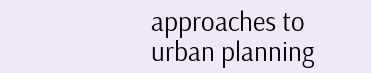approaches to urban planning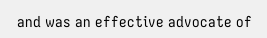and was an effective advocate of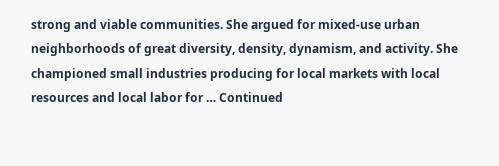strong and viable communities. She argued for mixed-use urban neighborhoods of great diversity, density, dynamism, and activity. She championed small industries producing for local markets with local resources and local labor for … Continued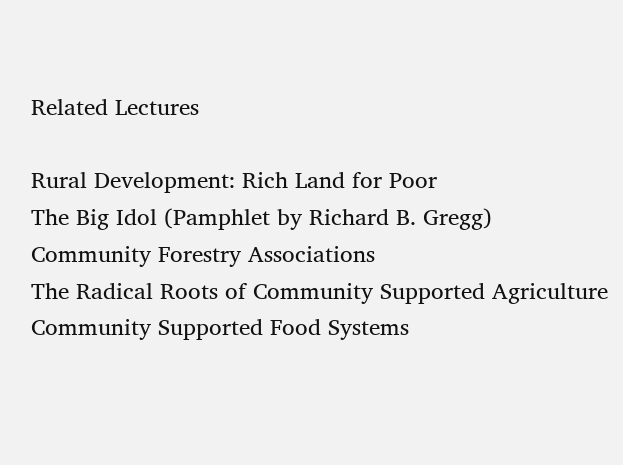Related Lectures

Rural Development: Rich Land for Poor
The Big Idol (Pamphlet by Richard B. Gregg)
Community Forestry Associations
The Radical Roots of Community Supported Agriculture
Community Supported Food Systems